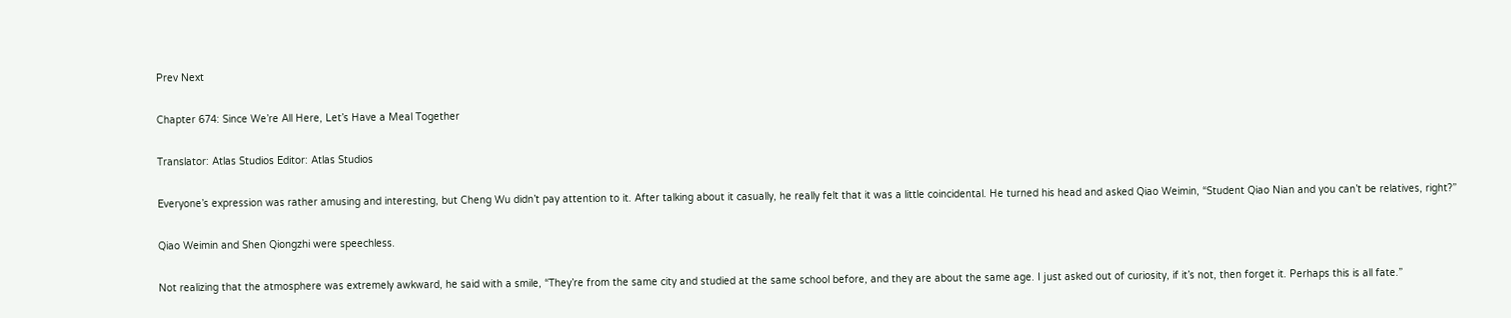Prev Next

Chapter 674: Since We’re All Here, Let’s Have a Meal Together

Translator: Atlas Studios Editor: Atlas Studios

Everyone’s expression was rather amusing and interesting, but Cheng Wu didn’t pay attention to it. After talking about it casually, he really felt that it was a little coincidental. He turned his head and asked Qiao Weimin, “Student Qiao Nian and you can’t be relatives, right?”

Qiao Weimin and Shen Qiongzhi were speechless.

Not realizing that the atmosphere was extremely awkward, he said with a smile, “They’re from the same city and studied at the same school before, and they are about the same age. I just asked out of curiosity, if it’s not, then forget it. Perhaps this is all fate.”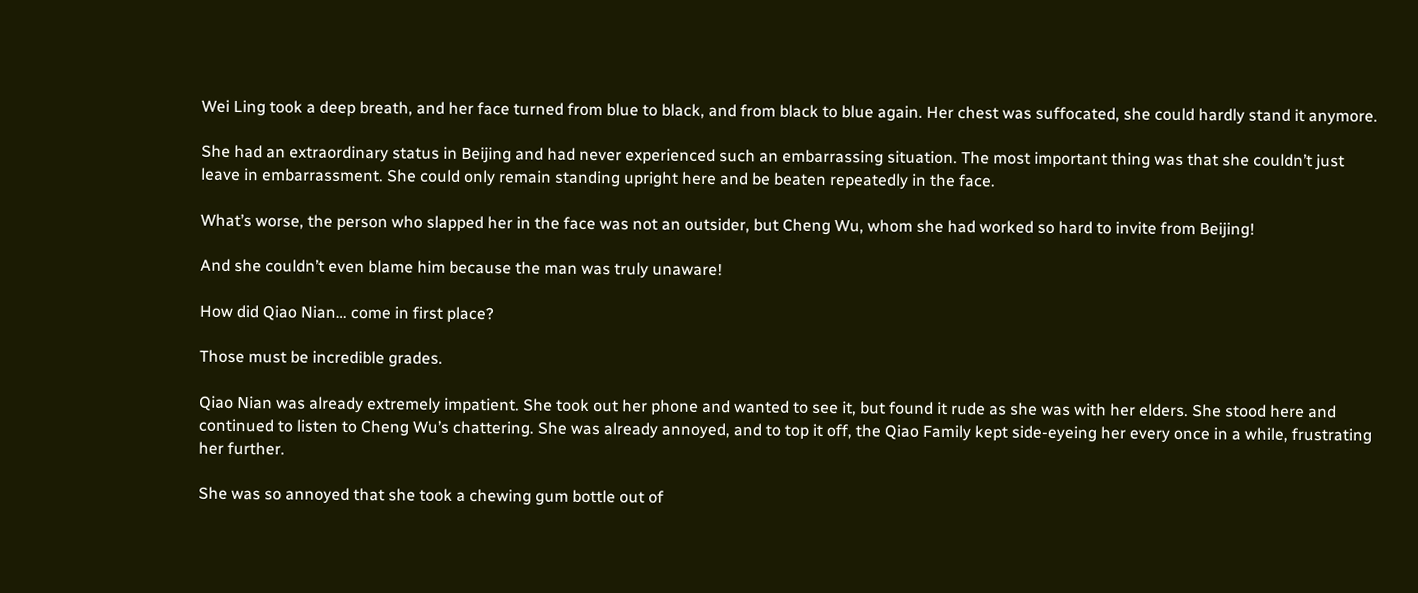Wei Ling took a deep breath, and her face turned from blue to black, and from black to blue again. Her chest was suffocated, she could hardly stand it anymore.

She had an extraordinary status in Beijing and had never experienced such an embarrassing situation. The most important thing was that she couldn’t just leave in embarrassment. She could only remain standing upright here and be beaten repeatedly in the face.

What’s worse, the person who slapped her in the face was not an outsider, but Cheng Wu, whom she had worked so hard to invite from Beijing!

And she couldn’t even blame him because the man was truly unaware!

How did Qiao Nian… come in first place?

Those must be incredible grades.

Qiao Nian was already extremely impatient. She took out her phone and wanted to see it, but found it rude as she was with her elders. She stood here and continued to listen to Cheng Wu’s chattering. She was already annoyed, and to top it off, the Qiao Family kept side-eyeing her every once in a while, frustrating her further.

She was so annoyed that she took a chewing gum bottle out of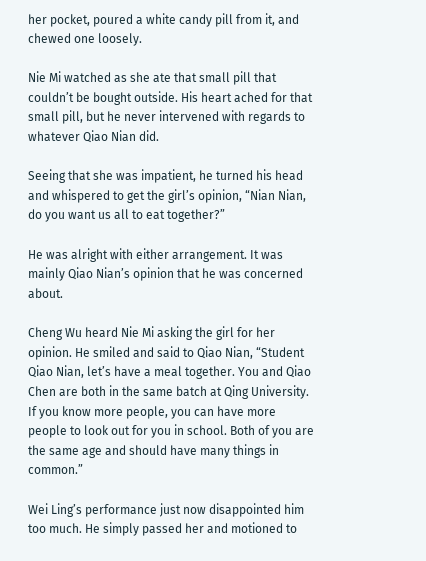her pocket, poured a white candy pill from it, and chewed one loosely.

Nie Mi watched as she ate that small pill that couldn’t be bought outside. His heart ached for that small pill, but he never intervened with regards to whatever Qiao Nian did.

Seeing that she was impatient, he turned his head and whispered to get the girl’s opinion, “Nian Nian, do you want us all to eat together?”

He was alright with either arrangement. It was mainly Qiao Nian’s opinion that he was concerned about.

Cheng Wu heard Nie Mi asking the girl for her opinion. He smiled and said to Qiao Nian, “Student Qiao Nian, let’s have a meal together. You and Qiao Chen are both in the same batch at Qing University. If you know more people, you can have more people to look out for you in school. Both of you are the same age and should have many things in common.”

Wei Ling’s performance just now disappointed him too much. He simply passed her and motioned to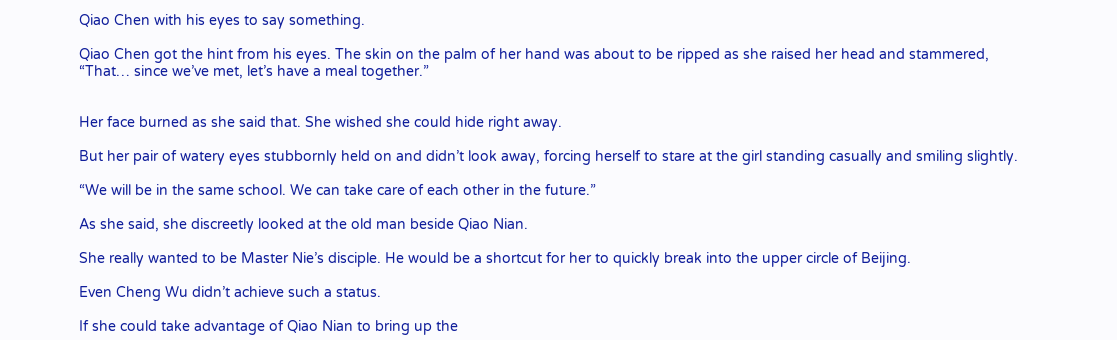Qiao Chen with his eyes to say something.

Qiao Chen got the hint from his eyes. The skin on the palm of her hand was about to be ripped as she raised her head and stammered, “That… since we’ve met, let’s have a meal together.”


Her face burned as she said that. She wished she could hide right away.

But her pair of watery eyes stubbornly held on and didn’t look away, forcing herself to stare at the girl standing casually and smiling slightly.

“We will be in the same school. We can take care of each other in the future.”

As she said, she discreetly looked at the old man beside Qiao Nian.

She really wanted to be Master Nie’s disciple. He would be a shortcut for her to quickly break into the upper circle of Beijing.

Even Cheng Wu didn’t achieve such a status.

If she could take advantage of Qiao Nian to bring up the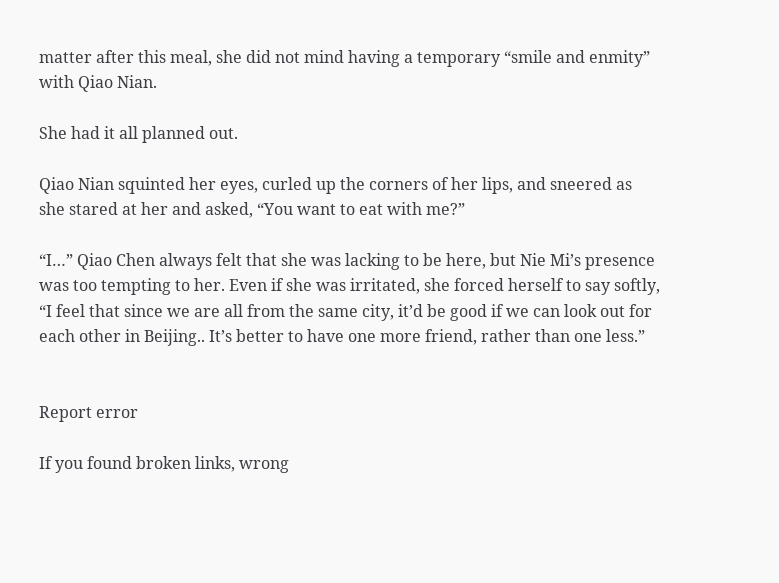matter after this meal, she did not mind having a temporary “smile and enmity” with Qiao Nian.

She had it all planned out.

Qiao Nian squinted her eyes, curled up the corners of her lips, and sneered as she stared at her and asked, “You want to eat with me?”

“I…” Qiao Chen always felt that she was lacking to be here, but Nie Mi’s presence was too tempting to her. Even if she was irritated, she forced herself to say softly, “I feel that since we are all from the same city, it’d be good if we can look out for each other in Beijing.. It’s better to have one more friend, rather than one less.”


Report error

If you found broken links, wrong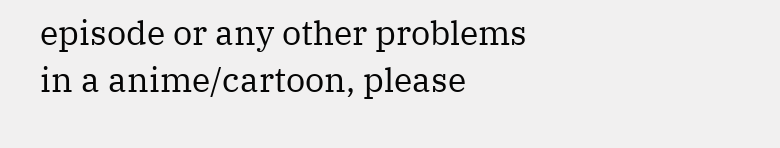episode or any other problems in a anime/cartoon, please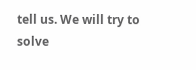tell us. We will try to solve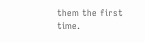them the first time.